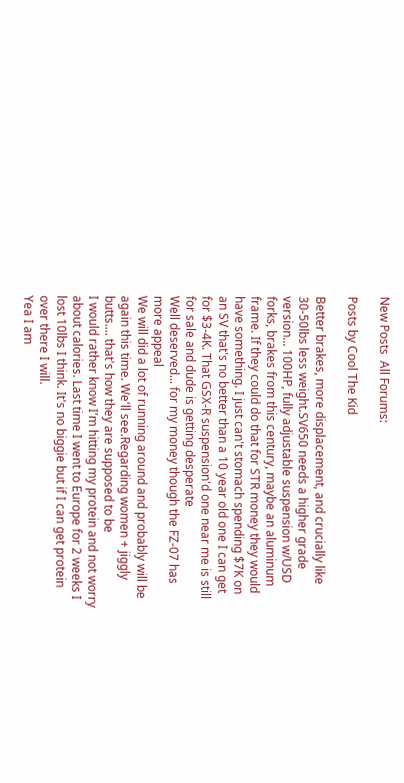New Posts  All Forums:

Posts by Cool The Kid

Better brakes, more displacement, and crucially like 30-50lbs less weight.SV650 needs a higher grade version... 100HP, fully adjustable suspension w/USD forks, brakes from this century, maybe an aluminum frame. If they could do that for STR money they would have something. I just can't stomach spending $7K on an SV that's no better than a 10 year old one I can get for $3-4K. That GSX-R suspension'd one near me is still for sale and dude is getting desperate
Well deserved... for my money though the FZ-07 has more appeal
We will did a lot of running around and probably will be again this time. We'll see.Regarding women + jiggly butts.... that's how they are supposed to be
I would rather know I'm hitting my protein and not worry about calories. Last time I went to Europe for 2 weeks I lost 10lbs I think. It's no biggie but if I can get protein over there I will.
Yea I am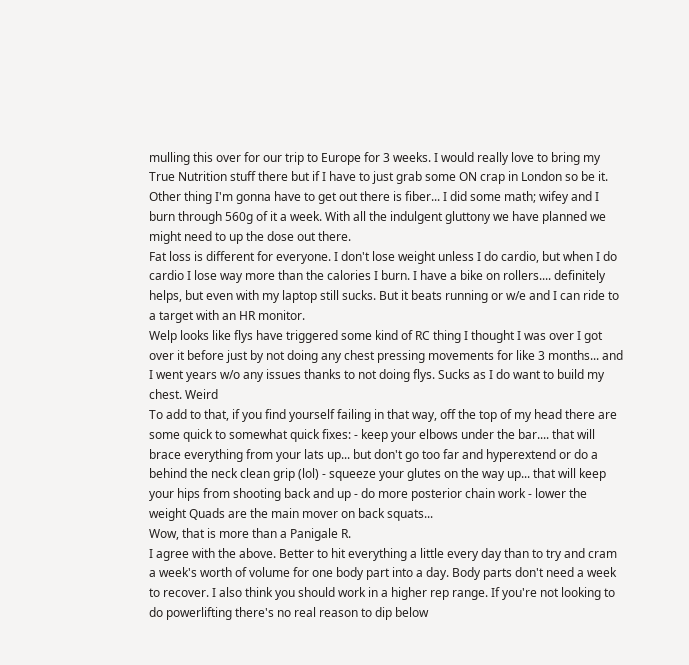mulling this over for our trip to Europe for 3 weeks. I would really love to bring my True Nutrition stuff there but if I have to just grab some ON crap in London so be it. Other thing I'm gonna have to get out there is fiber... I did some math; wifey and I burn through 560g of it a week. With all the indulgent gluttony we have planned we might need to up the dose out there.
Fat loss is different for everyone. I don't lose weight unless I do cardio, but when I do cardio I lose way more than the calories I burn. I have a bike on rollers.... definitely helps, but even with my laptop still sucks. But it beats running or w/e and I can ride to a target with an HR monitor.
Welp looks like flys have triggered some kind of RC thing I thought I was over I got over it before just by not doing any chest pressing movements for like 3 months... and I went years w/o any issues thanks to not doing flys. Sucks as I do want to build my chest. Weird
To add to that, if you find yourself failing in that way, off the top of my head there are some quick to somewhat quick fixes: - keep your elbows under the bar.... that will brace everything from your lats up... but don't go too far and hyperextend or do a behind the neck clean grip (lol) - squeeze your glutes on the way up... that will keep your hips from shooting back and up - do more posterior chain work - lower the weight Quads are the main mover on back squats...
Wow, that is more than a Panigale R.
I agree with the above. Better to hit everything a little every day than to try and cram a week's worth of volume for one body part into a day. Body parts don't need a week to recover. I also think you should work in a higher rep range. If you're not looking to do powerlifting there's no real reason to dip below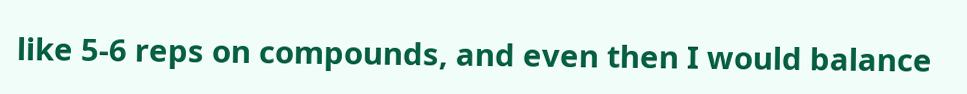like 5-6 reps on compounds, and even then I would balance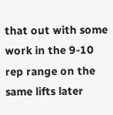that out with some work in the 9-10 rep range on the same lifts later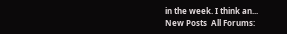in the week. I think an...
New Posts  All Forums: